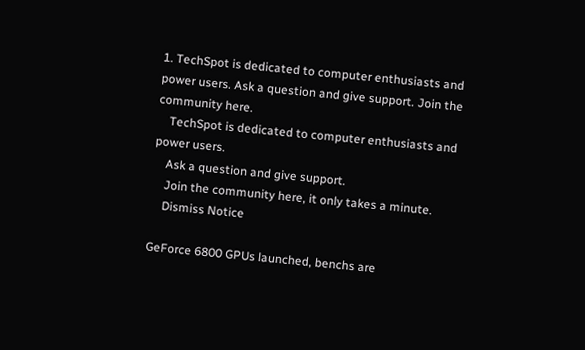1. TechSpot is dedicated to computer enthusiasts and power users. Ask a question and give support. Join the community here.
    TechSpot is dedicated to computer enthusiasts and power users.
    Ask a question and give support.
    Join the community here, it only takes a minute.
    Dismiss Notice

GeForce 6800 GPUs launched, benchs are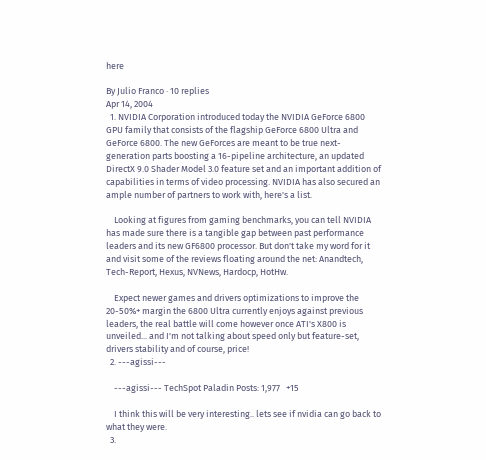here

By Julio Franco · 10 replies
Apr 14, 2004
  1. NVIDIA Corporation introduced today the NVIDIA GeForce 6800 GPU family that consists of the flagship GeForce 6800 Ultra and GeForce 6800. The new GeForces are meant to be true next-generation parts boosting a 16-pipeline architecture, an updated DirectX 9.0 Shader Model 3.0 feature set and an important addition of capabilities in terms of video processing. NVIDIA has also secured an ample number of partners to work with, here's a list.

    Looking at figures from gaming benchmarks, you can tell NVIDIA has made sure there is a tangible gap between past performance leaders and its new GF6800 processor. But don't take my word for it and visit some of the reviews floating around the net: Anandtech, Tech-Report, Hexus, NVNews, Hardocp, HotHw.

    Expect newer games and drivers optimizations to improve the 20-50%+ margin the 6800 Ultra currently enjoys against previous leaders, the real battle will come however once ATI's X800 is unveiled... and I'm not talking about speed only but feature-set, drivers stability and of course, price!
  2. ---agissi---

    ---agissi--- TechSpot Paladin Posts: 1,977   +15

    I think this will be very interesting.. lets see if nvidia can go back to what they were.
  3.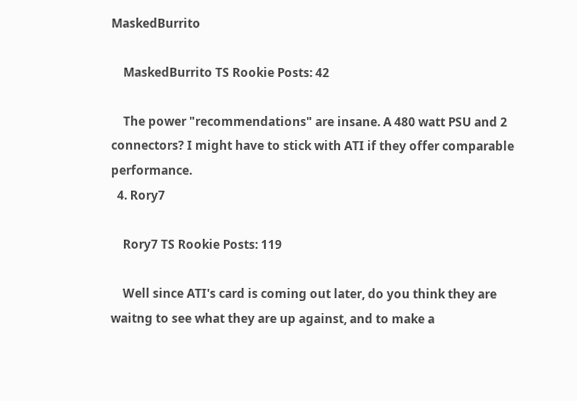MaskedBurrito

    MaskedBurrito TS Rookie Posts: 42

    The power "recommendations" are insane. A 480 watt PSU and 2 connectors? I might have to stick with ATI if they offer comparable performance.
  4. Rory7

    Rory7 TS Rookie Posts: 119

    Well since ATI's card is coming out later, do you think they are waitng to see what they are up against, and to make a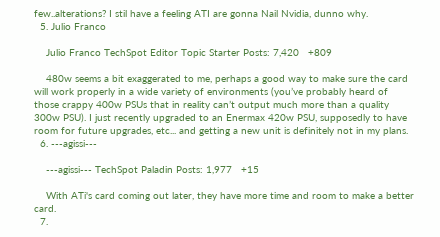few..alterations? I stil have a feeling ATI are gonna Nail Nvidia, dunno why.
  5. Julio Franco

    Julio Franco TechSpot Editor Topic Starter Posts: 7,420   +809

    480w seems a bit exaggerated to me, perhaps a good way to make sure the card will work properly in a wide variety of environments (you’ve probably heard of those crappy 400w PSUs that in reality can’t output much more than a quality 300w PSU). I just recently upgraded to an Enermax 420w PSU, supposedly to have room for future upgrades, etc... and getting a new unit is definitely not in my plans.
  6. ---agissi---

    ---agissi--- TechSpot Paladin Posts: 1,977   +15

    With ATi's card coming out later, they have more time and room to make a better card.
  7.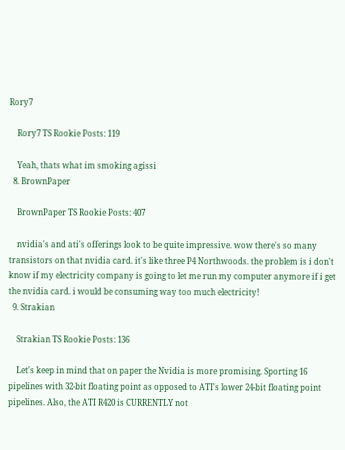Rory7

    Rory7 TS Rookie Posts: 119

    Yeah, thats what im smoking agissi
  8. BrownPaper

    BrownPaper TS Rookie Posts: 407

    nvidia's and ati's offerings look to be quite impressive. wow there's so many transistors on that nvidia card. it's like three P4 Northwoods. the problem is i don't know if my electricity company is going to let me run my computer anymore if i get the nvidia card. i would be consuming way too much electricity!
  9. Strakian

    Strakian TS Rookie Posts: 136

    Let's keep in mind that on paper the Nvidia is more promising. Sporting 16 pipelines with 32-bit floating point as opposed to ATI's lower 24-bit floating point pipelines. Also, the ATI R420 is CURRENTLY not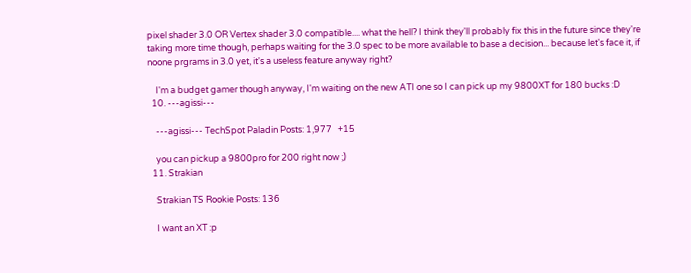pixel shader 3.0 OR Vertex shader 3.0 compatible.... what the hell? I think they'll probably fix this in the future since they're taking more time though, perhaps waiting for the 3.0 spec to be more available to base a decision... because let's face it, if noone prgrams in 3.0 yet, it's a useless feature anyway right?

    I'm a budget gamer though anyway, I'm waiting on the new ATI one so I can pick up my 9800XT for 180 bucks :D
  10. ---agissi---

    ---agissi--- TechSpot Paladin Posts: 1,977   +15

    you can pickup a 9800pro for 200 right now ;)
  11. Strakian

    Strakian TS Rookie Posts: 136

    I want an XT :p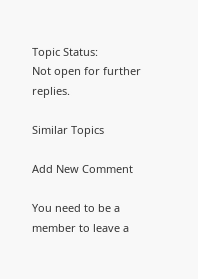Topic Status:
Not open for further replies.

Similar Topics

Add New Comment

You need to be a member to leave a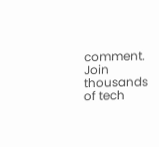comment. Join thousands of tech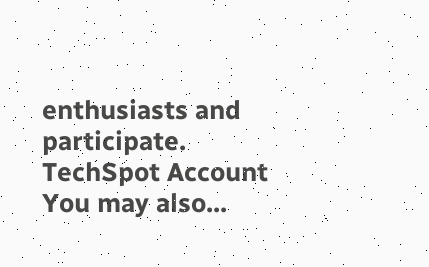enthusiasts and participate.
TechSpot Account You may also...